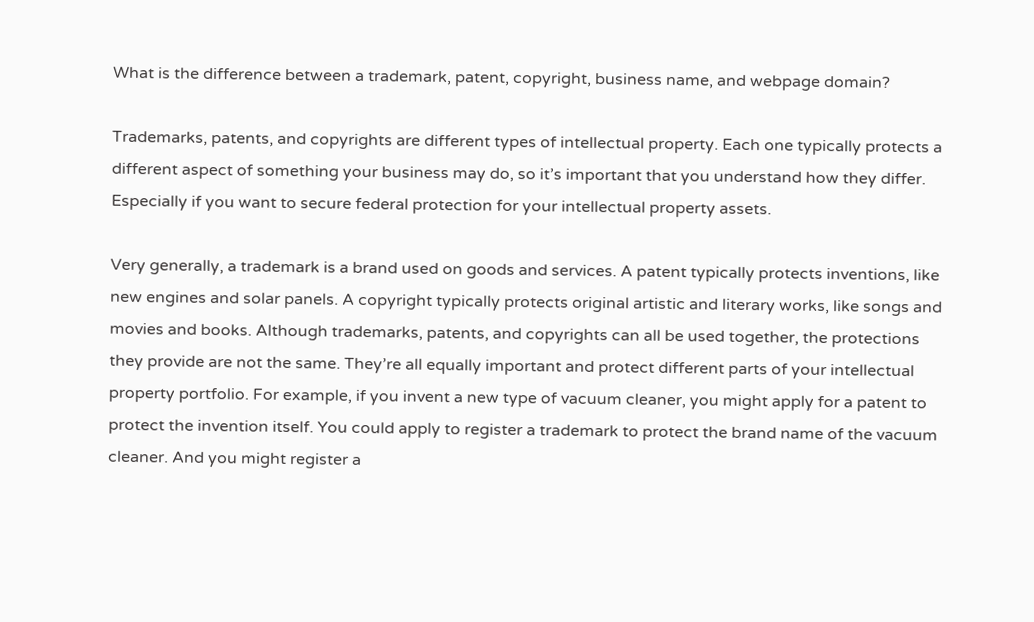What is the difference between a trademark, patent, copyright, business name, and webpage domain?

Trademarks, patents, and copyrights are different types of intellectual property. Each one typically protects a different aspect of something your business may do, so it’s important that you understand how they differ. Especially if you want to secure federal protection for your intellectual property assets.

Very generally, a trademark is a brand used on goods and services. A patent typically protects inventions, like new engines and solar panels. A copyright typically protects original artistic and literary works, like songs and movies and books. Although trademarks, patents, and copyrights can all be used together, the protections they provide are not the same. They’re all equally important and protect different parts of your intellectual property portfolio. For example, if you invent a new type of vacuum cleaner, you might apply for a patent to protect the invention itself. You could apply to register a trademark to protect the brand name of the vacuum cleaner. And you might register a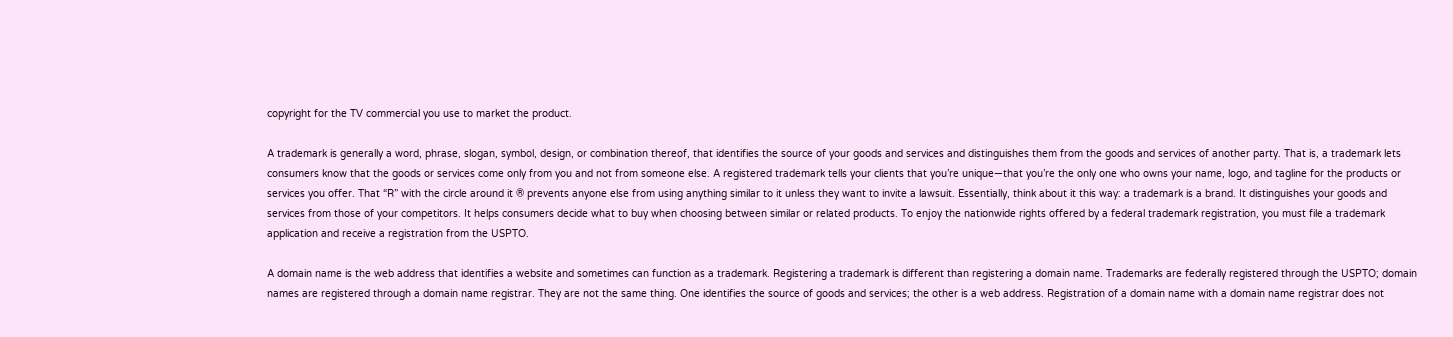copyright for the TV commercial you use to market the product.

A trademark is generally a word, phrase, slogan, symbol, design, or combination thereof, that identifies the source of your goods and services and distinguishes them from the goods and services of another party. That is, a trademark lets consumers know that the goods or services come only from you and not from someone else. A registered trademark tells your clients that you’re unique—that you’re the only one who owns your name, logo, and tagline for the products or services you offer. That “R” with the circle around it ® prevents anyone else from using anything similar to it unless they want to invite a lawsuit. Essentially, think about it this way: a trademark is a brand. It distinguishes your goods and services from those of your competitors. It helps consumers decide what to buy when choosing between similar or related products. To enjoy the nationwide rights offered by a federal trademark registration, you must file a trademark application and receive a registration from the USPTO.

A domain name is the web address that identifies a website and sometimes can function as a trademark. Registering a trademark is different than registering a domain name. Trademarks are federally registered through the USPTO; domain names are registered through a domain name registrar. They are not the same thing. One identifies the source of goods and services; the other is a web address. Registration of a domain name with a domain name registrar does not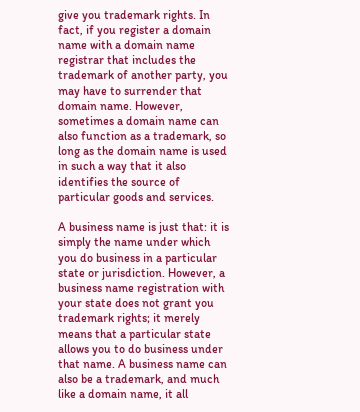give you trademark rights. In fact, if you register a domain name with a domain name registrar that includes the trademark of another party, you may have to surrender that domain name. However, sometimes a domain name can also function as a trademark, so long as the domain name is used in such a way that it also identifies the source of particular goods and services.

A business name is just that: it is simply the name under which you do business in a particular state or jurisdiction. However, a business name registration with your state does not grant you trademark rights; it merely means that a particular state allows you to do business under that name. A business name can also be a trademark, and much like a domain name, it all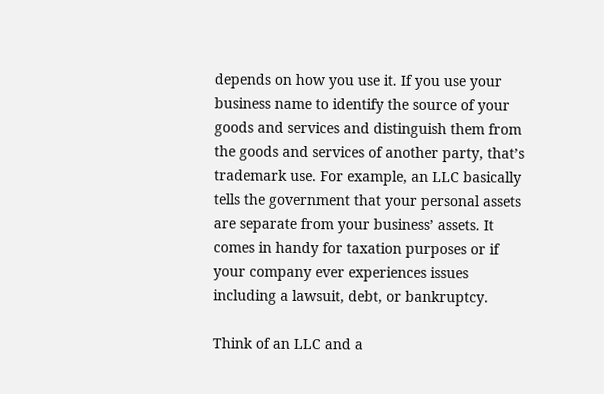depends on how you use it. If you use your business name to identify the source of your goods and services and distinguish them from the goods and services of another party, that’s trademark use. For example, an LLC basically tells the government that your personal assets are separate from your business’ assets. It comes in handy for taxation purposes or if your company ever experiences issues including a lawsuit, debt, or bankruptcy.

Think of an LLC and a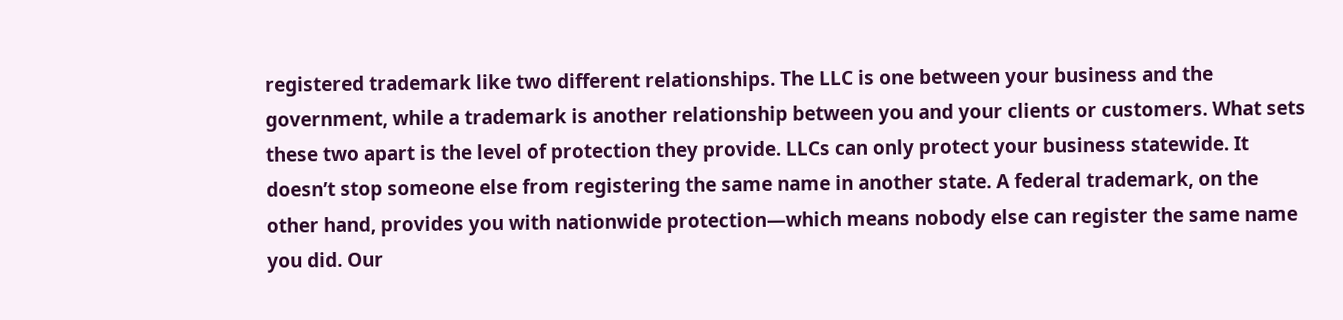registered trademark like two different relationships. The LLC is one between your business and the government, while a trademark is another relationship between you and your clients or customers. What sets these two apart is the level of protection they provide. LLCs can only protect your business statewide. It doesn’t stop someone else from registering the same name in another state. A federal trademark, on the other hand, provides you with nationwide protection—which means nobody else can register the same name you did. Our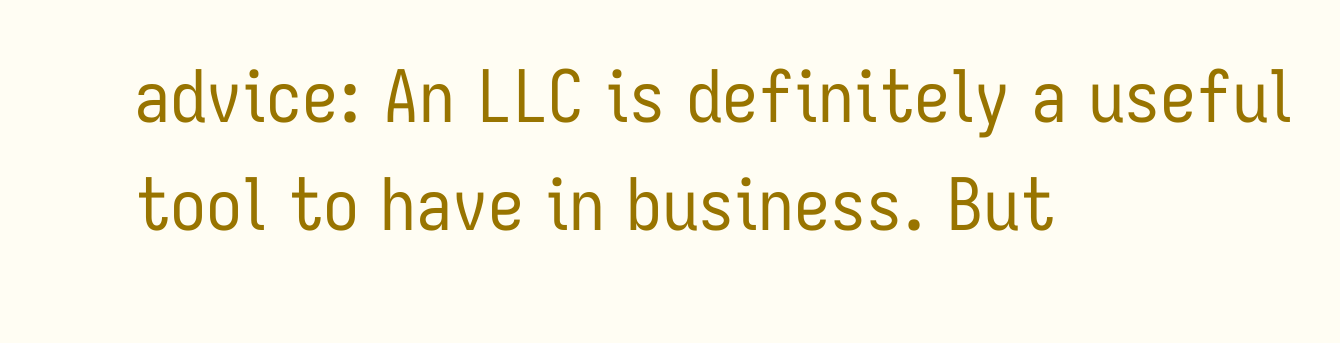advice: An LLC is definitely a useful tool to have in business. But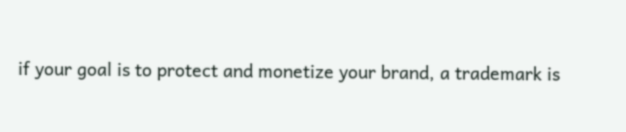if your goal is to protect and monetize your brand, a trademark is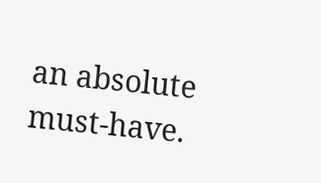an absolute must-have.